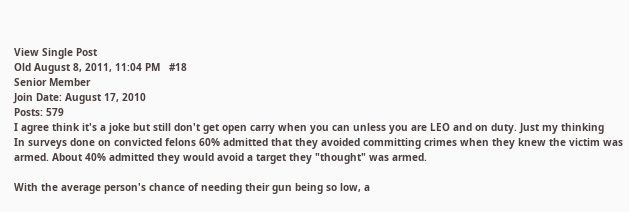View Single Post
Old August 8, 2011, 11:04 PM   #18
Senior Member
Join Date: August 17, 2010
Posts: 579
I agree think it's a joke but still don't get open carry when you can unless you are LEO and on duty. Just my thinking
In surveys done on convicted felons 60% admitted that they avoided committing crimes when they knew the victim was armed. About 40% admitted they would avoid a target they "thought" was armed.

With the average person's chance of needing their gun being so low, a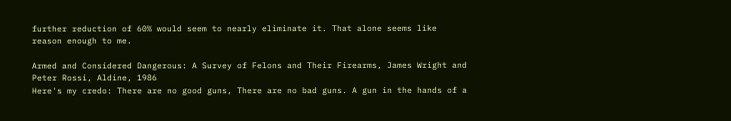further reduction of 60% would seem to nearly eliminate it. That alone seems like reason enough to me.

Armed and Considered Dangerous: A Survey of Felons and Their Firearms, James Wright and Peter Rossi, Aldine, 1986
Here's my credo: There are no good guns, There are no bad guns. A gun in the hands of a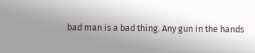bad man is a bad thing. Any gun in the hands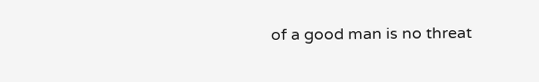of a good man is no threat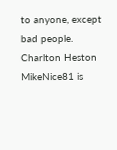to anyone, except bad people.
Charlton Heston
MikeNice81 is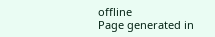offline
Page generated in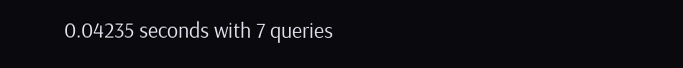0.04235 seconds with 7 queries